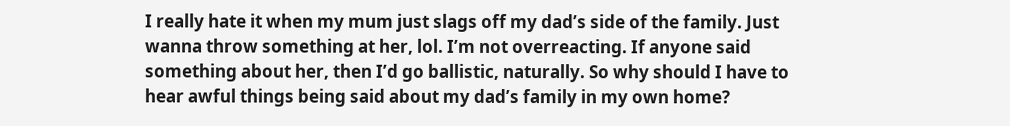I really hate it when my mum just slags off my dad’s side of the family. Just wanna throw something at her, lol. I’m not overreacting. If anyone said something about her, then I’d go ballistic, naturally. So why should I have to hear awful things being said about my dad’s family in my own home?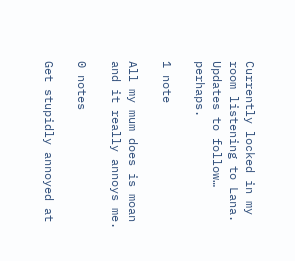Currently locked in my room listening to Lana. Updates to follow… perhaps.

1 note

All my mum does is moan and it really annoys me.

0 notes

Get stupidly annoyed at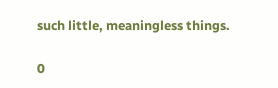such little, meaningless things.

0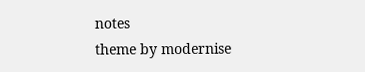notes
theme by modernise